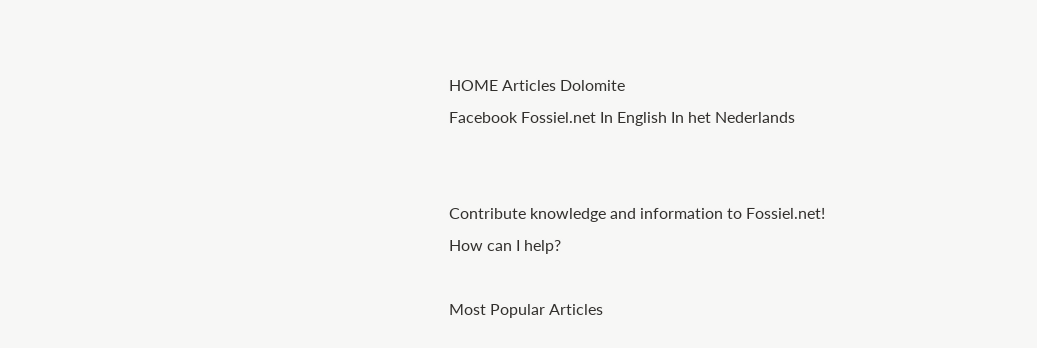HOME Articles Dolomite
Facebook Fossiel.net In English In het Nederlands


Contribute knowledge and information to Fossiel.net!
How can I help?

Most Popular Articles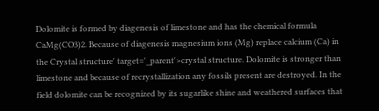Dolomite is formed by diagenesis of limestone and has the chemical formula CaMg(CO3)2. Because of diagenesis magnesium ions (Mg) replace calcium (Ca) in the Crystal structure' target='_parent'>crystal structure. Dolomite is stronger than limestone and because of recrystallization any fossils present are destroyed. In the field dolomite can be recognized by its sugarlike shine and weathered surfaces that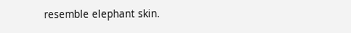resemble elephant skin.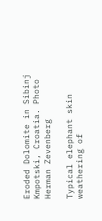Eroded Dolomite in Sibinj Kmpotski, Croatia. Photo Herman Zevenberg

Typical elephant skin weathering of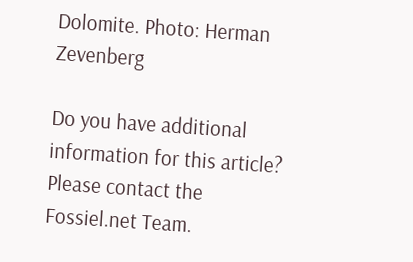Dolomite. Photo: Herman Zevenberg

Do you have additional information for this article? Please contact the Fossiel.net Team.